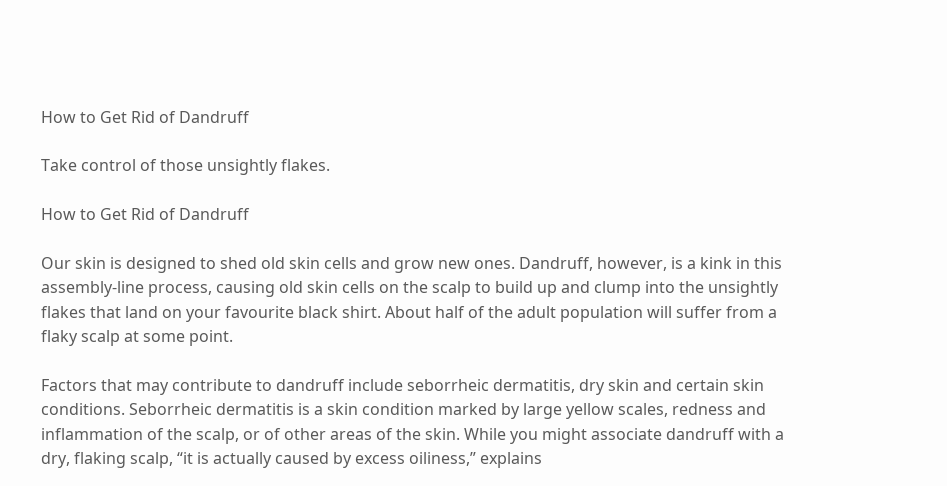How to Get Rid of Dandruff

Take control of those unsightly flakes.

How to Get Rid of Dandruff

Our skin is designed to shed old skin cells and grow new ones. Dandruff, however, is a kink in this assembly-line process, causing old skin cells on the scalp to build up and clump into the unsightly flakes that land on your favourite black shirt. About half of the adult population will suffer from a flaky scalp at some point.

Factors that may contribute to dandruff include seborrheic dermatitis, dry skin and certain skin conditions. Seborrheic dermatitis is a skin condition marked by large yellow scales, redness and inflammation of the scalp, or of other areas of the skin. While you might associate dandruff with a dry, flaking scalp, “it is actually caused by excess oiliness,” explains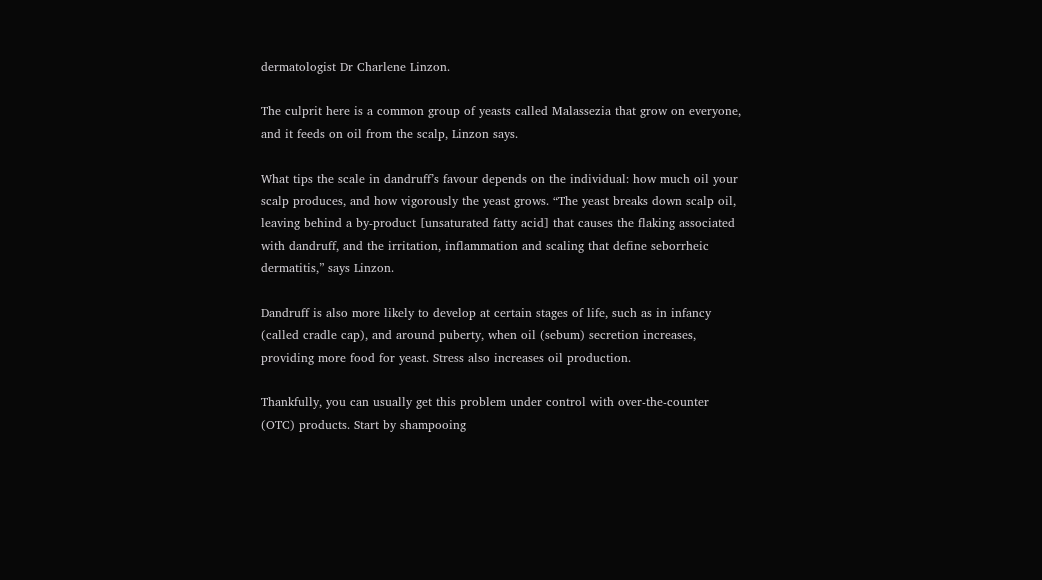dermatologist Dr Charlene Linzon.

The culprit here is a common group of yeasts called Malassezia that grow on everyone, and it feeds on oil from the scalp, Linzon says.

What tips the scale in dandruff’s favour depends on the individual: how much oil your scalp produces, and how vigorously the yeast grows. “The yeast breaks down scalp oil, leaving behind a by-product [unsaturated fatty acid] that causes the flaking associated with dandruff, and the irritation, inflammation and scaling that define seborrheic dermatitis,” says Linzon.

Dandruff is also more likely to develop at certain stages of life, such as in infancy (called cradle cap), and around puberty, when oil (sebum) secretion increases, providing more food for yeast. Stress also increases oil production.

Thankfully, you can usually get this problem under control with over-the-counter (OTC) products. Start by shampooing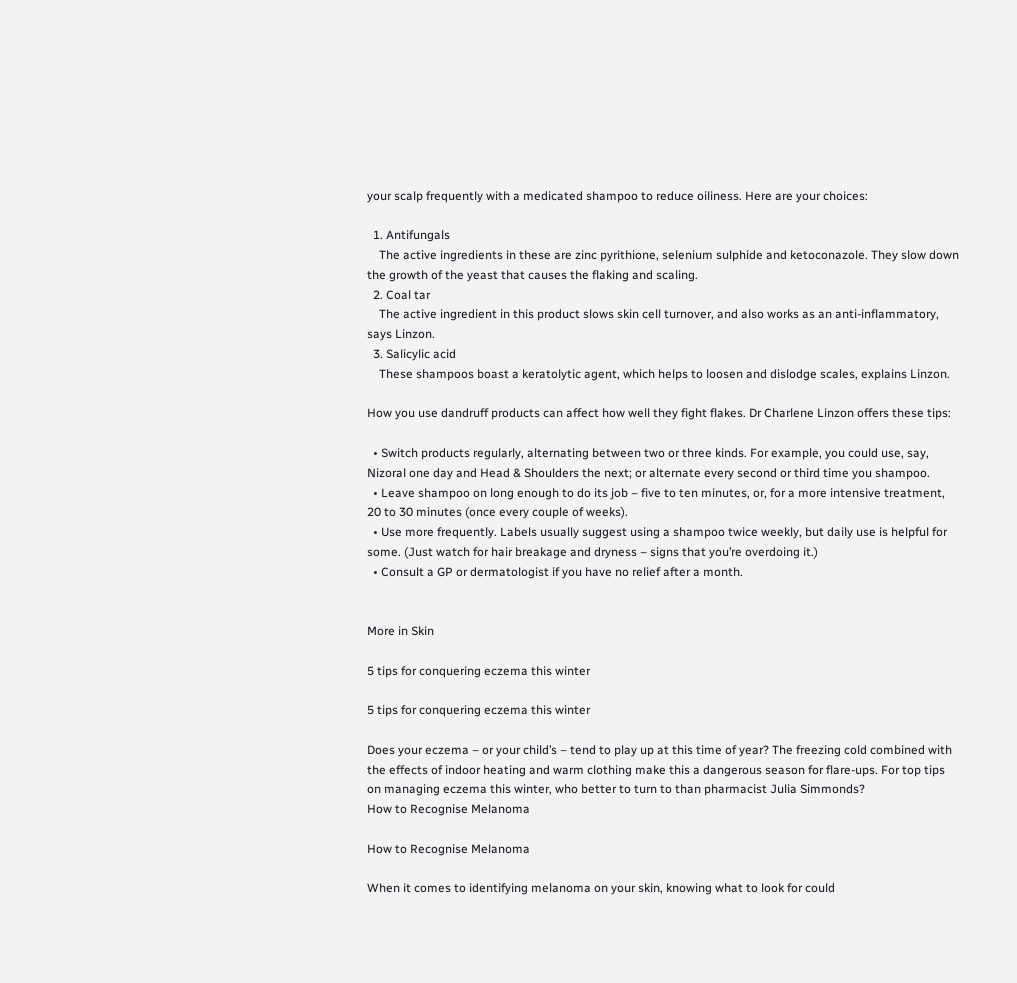your scalp frequently with a medicated shampoo to reduce oiliness. Here are your choices:

  1. Antifungals
    The active ingredients in these are zinc pyrithione, selenium sulphide and ketoconazole. They slow down the growth of the yeast that causes the flaking and scaling.
  2. Coal tar
    The active ingredient in this product slows skin cell turnover, and also works as an anti-inflammatory, says Linzon.
  3. Salicylic acid
    These shampoos boast a keratolytic agent, which helps to loosen and dislodge scales, explains Linzon.

How you use dandruff products can affect how well they fight flakes. Dr Charlene Linzon offers these tips:

  • Switch products regularly, alternating between two or three kinds. For example, you could use, say, Nizoral one day and Head & Shoulders the next; or alternate every second or third time you shampoo.
  • Leave shampoo on long enough to do its job – five to ten minutes, or, for a more intensive treatment, 20 to 30 minutes (once every couple of weeks).
  • Use more frequently. Labels usually suggest using a shampoo twice weekly, but daily use is helpful for some. (Just watch for hair breakage and dryness – signs that you’re overdoing it.)
  • Consult a GP or dermatologist if you have no relief after a month.


More in Skin

5 tips for conquering eczema this winter

5 tips for conquering eczema this winter

Does your eczema – or your child’s – tend to play up at this time of year? The freezing cold combined with the effects of indoor heating and warm clothing make this a dangerous season for flare-ups. For top tips on managing eczema this winter, who better to turn to than pharmacist Julia Simmonds?
How to Recognise Melanoma

How to Recognise Melanoma

When it comes to identifying melanoma on your skin, knowing what to look for could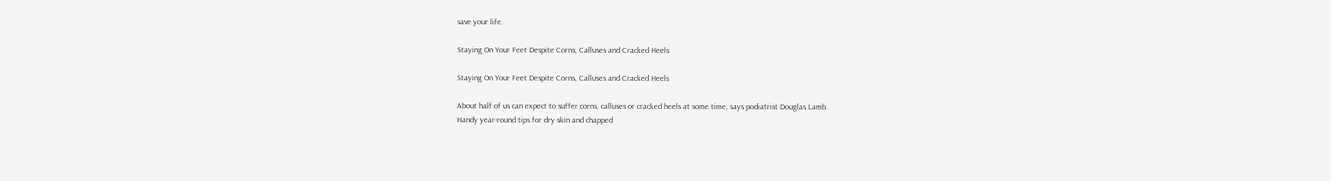save your life.

Staying On Your Feet Despite Corns, Calluses and Cracked Heels

Staying On Your Feet Despite Corns, Calluses and Cracked Heels

About half of us can expect to suffer corns, calluses or cracked heels at some time, says podiatrist Douglas Lamb.
Handy year-round tips for dry skin and chapped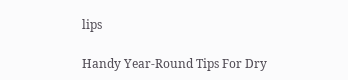lips

Handy Year-Round Tips For Dry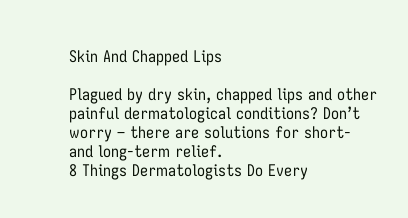Skin And Chapped Lips

Plagued by dry skin, chapped lips and other painful dermatological conditions? Don’t worry – there are solutions for short- and long-term relief.
8 Things Dermatologists Do Every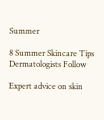Summer

8 Summer Skincare Tips Dermatologists Follow

Expert advice on skin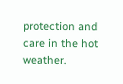protection and care in the hot weather.